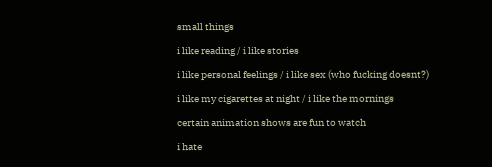small things

i like reading / i like stories

i like personal feelings / i like sex (who fucking doesnt?)

i like my cigarettes at night / i like the mornings

certain animation shows are fun to watch

i hate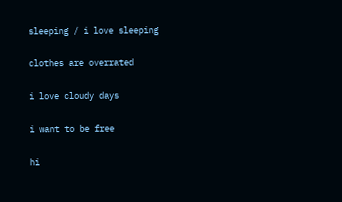sleeping / i love sleeping

clothes are overrated

i love cloudy days

i want to be free

hi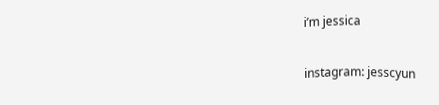i’m jessica

instagram: jesscyun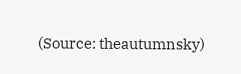(Source: theautumnsky)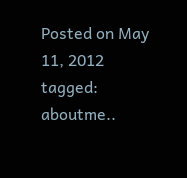Posted on May 11, 2012
tagged: aboutme..